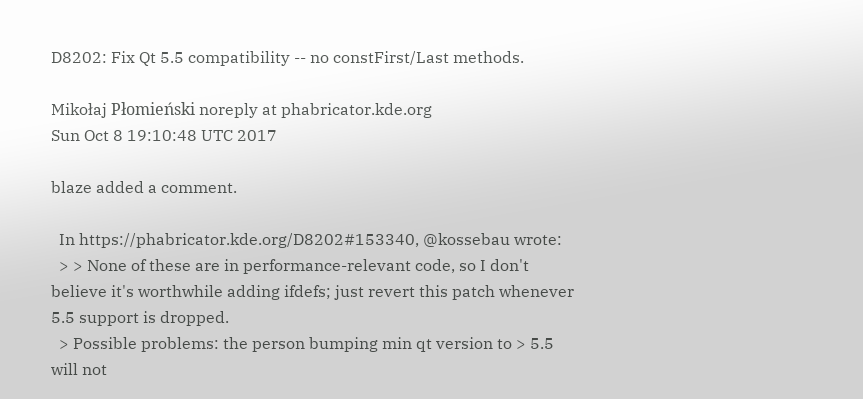D8202: Fix Qt 5.5 compatibility -- no constFirst/Last methods.

Mikołaj Płomieński noreply at phabricator.kde.org
Sun Oct 8 19:10:48 UTC 2017

blaze added a comment.

  In https://phabricator.kde.org/D8202#153340, @kossebau wrote:
  > > None of these are in performance-relevant code, so I don't believe it's worthwhile adding ifdefs; just revert this patch whenever 5.5 support is dropped.
  > Possible problems: the person bumping min qt version to > 5.5 will not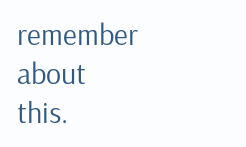remember about this.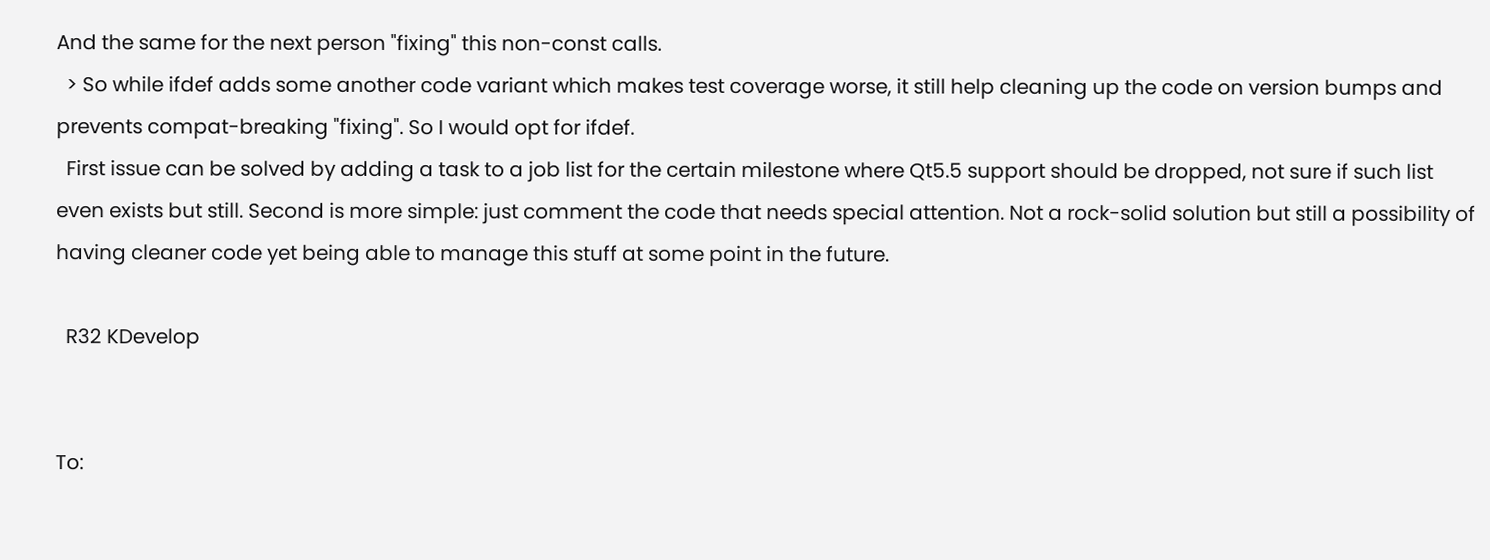And the same for the next person "fixing" this non-const calls.
  > So while ifdef adds some another code variant which makes test coverage worse, it still help cleaning up the code on version bumps and prevents compat-breaking "fixing". So I would opt for ifdef.
  First issue can be solved by adding a task to a job list for the certain milestone where Qt5.5 support should be dropped, not sure if such list even exists but still. Second is more simple: just comment the code that needs special attention. Not a rock-solid solution but still a possibility of having cleaner code yet being able to manage this stuff at some point in the future.

  R32 KDevelop


To: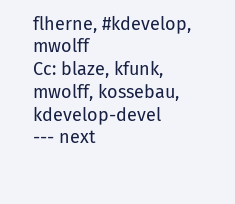flherne, #kdevelop, mwolff
Cc: blaze, kfunk, mwolff, kossebau, kdevelop-devel
--- next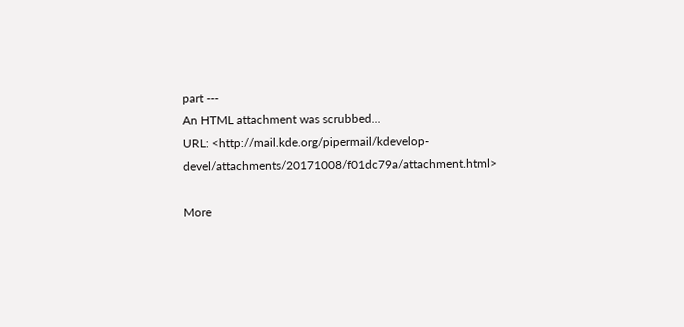part ---
An HTML attachment was scrubbed...
URL: <http://mail.kde.org/pipermail/kdevelop-devel/attachments/20171008/f01dc79a/attachment.html>

More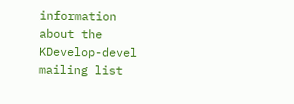information about the KDevelop-devel mailing list